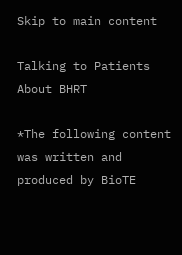Skip to main content

Talking to Patients About BHRT

*The following content was written and produced by BioTE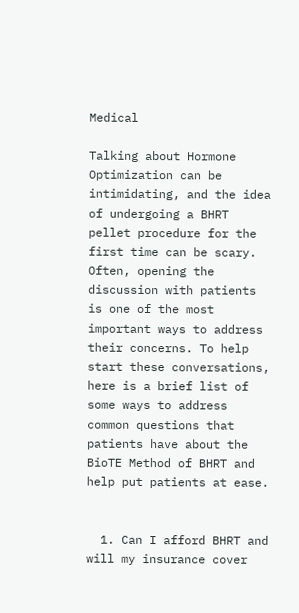Medical

Talking about Hormone Optimization can be intimidating, and the idea of undergoing a BHRT pellet procedure for the first time can be scary. Often, opening the discussion with patients is one of the most important ways to address their concerns. To help start these conversations, here is a brief list of some ways to address common questions that patients have about the BioTE Method of BHRT and help put patients at ease.


  1. Can I afford BHRT and will my insurance cover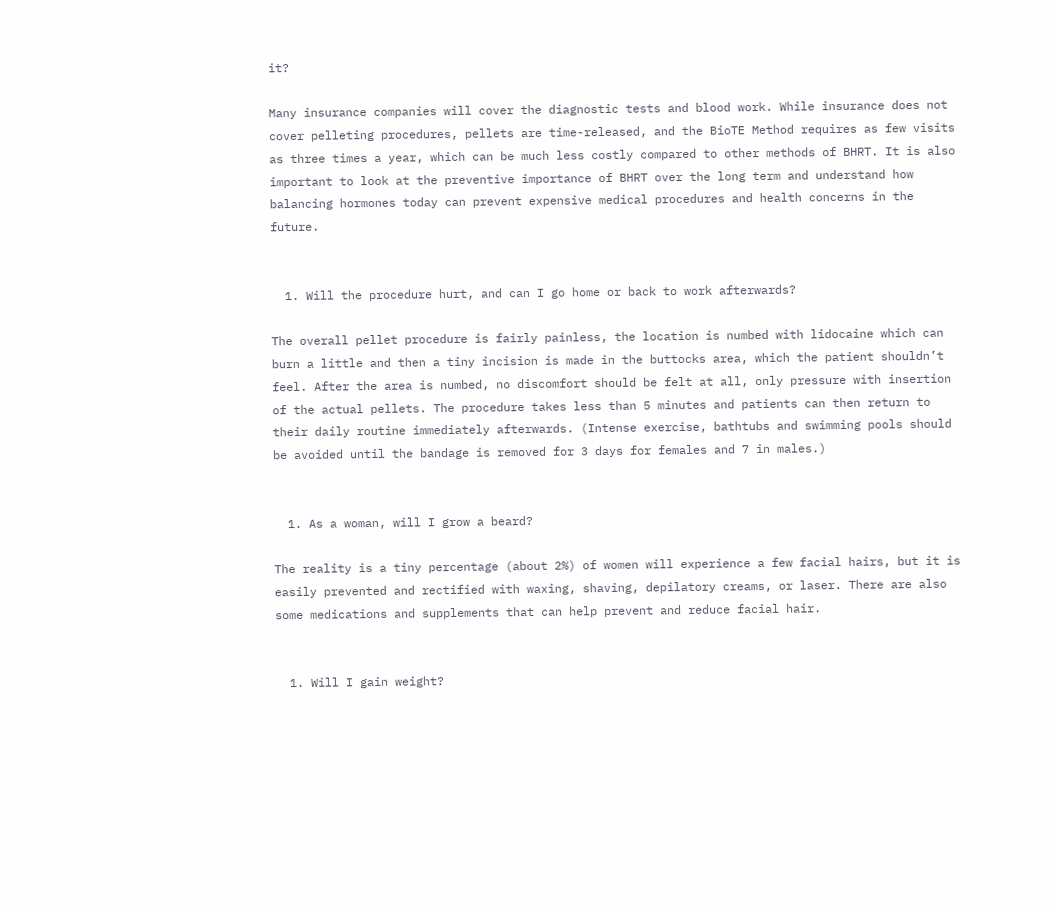it?

Many insurance companies will cover the diagnostic tests and blood work. While insurance does not cover pelleting procedures, pellets are time-released, and the BioTE Method requires as few visits as three times a year, which can be much less costly compared to other methods of BHRT. It is also important to look at the preventive importance of BHRT over the long term and understand how balancing hormones today can prevent expensive medical procedures and health concerns in the future.


  1. Will the procedure hurt, and can I go home or back to work afterwards?

The overall pellet procedure is fairly painless, the location is numbed with lidocaine which can burn a little and then a tiny incision is made in the buttocks area, which the patient shouldn’t feel. After the area is numbed, no discomfort should be felt at all, only pressure with insertion of the actual pellets. The procedure takes less than 5 minutes and patients can then return to their daily routine immediately afterwards. (Intense exercise, bathtubs and swimming pools should be avoided until the bandage is removed for 3 days for females and 7 in males.)


  1. As a woman, will I grow a beard?

The reality is a tiny percentage (about 2%) of women will experience a few facial hairs, but it is easily prevented and rectified with waxing, shaving, depilatory creams, or laser. There are also some medications and supplements that can help prevent and reduce facial hair.


  1. Will I gain weight?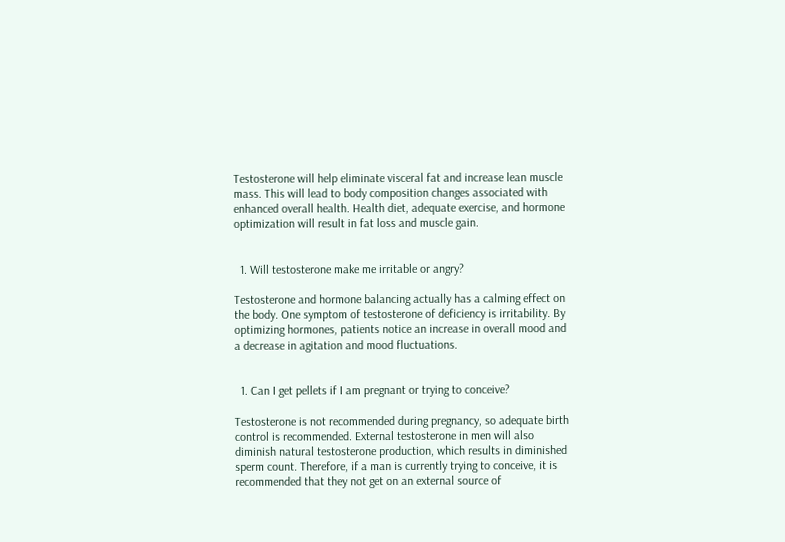Testosterone will help eliminate visceral fat and increase lean muscle mass. This will lead to body composition changes associated with enhanced overall health. Health diet, adequate exercise, and hormone optimization will result in fat loss and muscle gain.


  1. Will testosterone make me irritable or angry?

Testosterone and hormone balancing actually has a calming effect on the body. One symptom of testosterone of deficiency is irritability. By optimizing hormones, patients notice an increase in overall mood and a decrease in agitation and mood fluctuations.


  1. Can I get pellets if I am pregnant or trying to conceive?

Testosterone is not recommended during pregnancy, so adequate birth control is recommended. External testosterone in men will also diminish natural testosterone production, which results in diminished sperm count. Therefore, if a man is currently trying to conceive, it is recommended that they not get on an external source of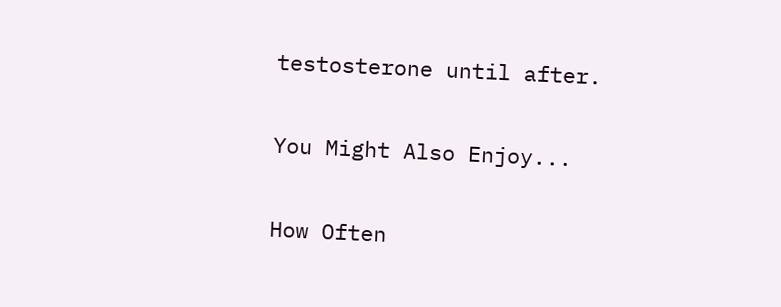testosterone until after.

You Might Also Enjoy...

How Often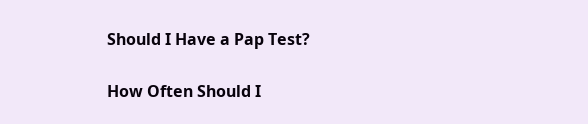Should I Have a Pap Test?

How Often Should I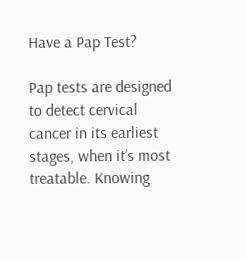Have a Pap Test?

Pap tests are designed to detect cervical cancer in its earliest stages, when it’s most treatable. Knowing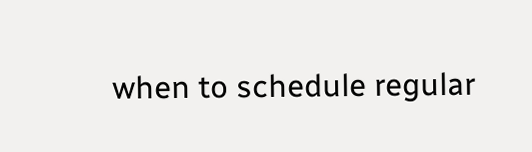when to schedule regular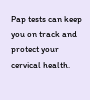Pap tests can keep you on track and protect your cervical health.